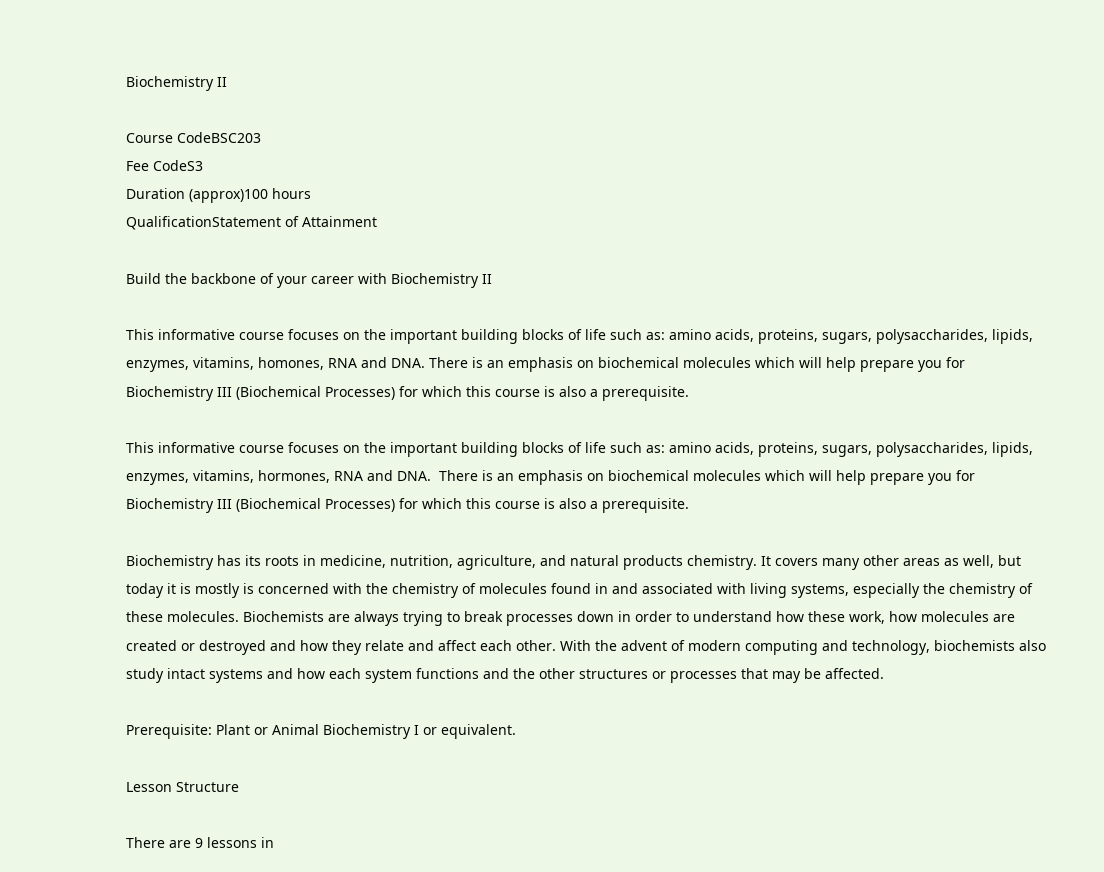Biochemistry II

Course CodeBSC203
Fee CodeS3
Duration (approx)100 hours
QualificationStatement of Attainment

Build the backbone of your career with Biochemistry II

This informative course focuses on the important building blocks of life such as: amino acids, proteins, sugars, polysaccharides, lipids, enzymes, vitamins, homones, RNA and DNA. There is an emphasis on biochemical molecules which will help prepare you for Biochemistry III (Biochemical Processes) for which this course is also a prerequisite.

This informative course focuses on the important building blocks of life such as: amino acids, proteins, sugars, polysaccharides, lipids, enzymes, vitamins, hormones, RNA and DNA.  There is an emphasis on biochemical molecules which will help prepare you for Biochemistry III (Biochemical Processes) for which this course is also a prerequisite.

Biochemistry has its roots in medicine, nutrition, agriculture, and natural products chemistry. It covers many other areas as well, but today it is mostly is concerned with the chemistry of molecules found in and associated with living systems, especially the chemistry of these molecules. Biochemists are always trying to break processes down in order to understand how these work, how molecules are created or destroyed and how they relate and affect each other. With the advent of modern computing and technology, biochemists also study intact systems and how each system functions and the other structures or processes that may be affected.

Prerequisite: Plant or Animal Biochemistry I or equivalent.

Lesson Structure

There are 9 lessons in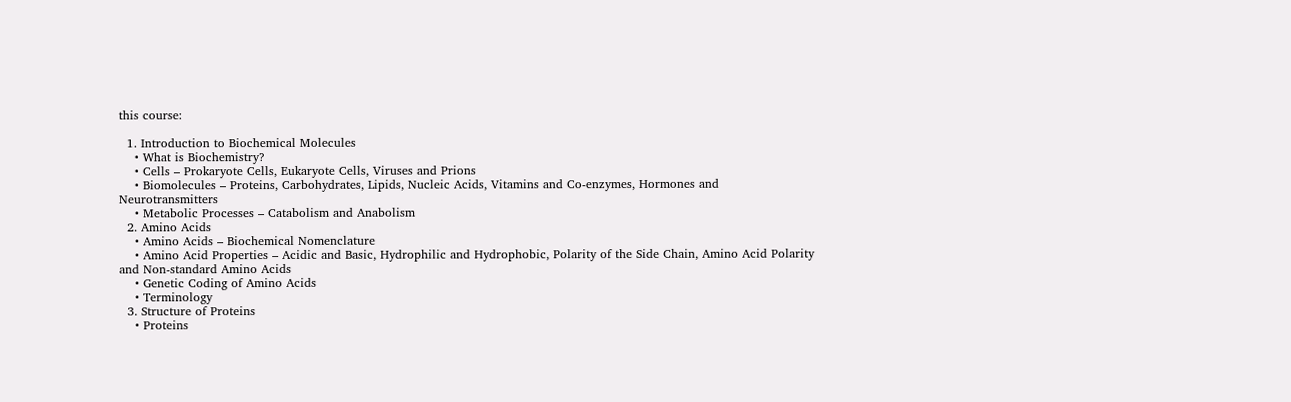this course:

  1. Introduction to Biochemical Molecules
    • What is Biochemistry?
    • Cells – Prokaryote Cells, Eukaryote Cells, Viruses and Prions
    • Biomolecules – Proteins, Carbohydrates, Lipids, Nucleic Acids, Vitamins and Co-enzymes, Hormones and Neurotransmitters
    • Metabolic Processes – Catabolism and Anabolism
  2. Amino Acids
    • Amino Acids – Biochemical Nomenclature
    • Amino Acid Properties – Acidic and Basic, Hydrophilic and Hydrophobic, Polarity of the Side Chain, Amino Acid Polarity and Non-standard Amino Acids
    • Genetic Coding of Amino Acids
    • Terminology
  3. Structure of Proteins
    • Proteins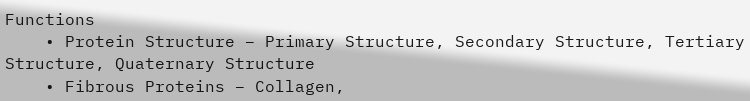Functions
    • Protein Structure – Primary Structure, Secondary Structure, Tertiary Structure, Quaternary Structure
    • Fibrous Proteins – Collagen,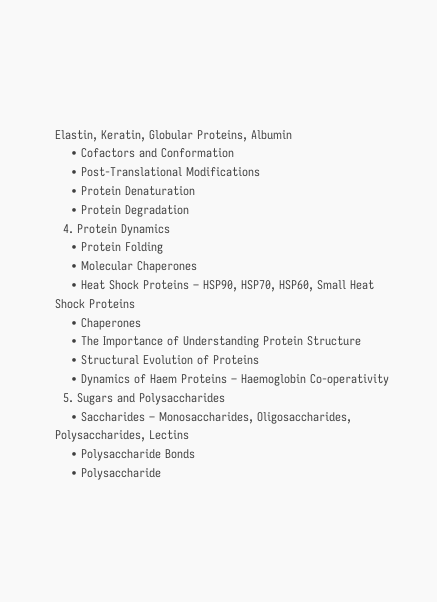Elastin, Keratin, Globular Proteins, Albumin
    • Cofactors and Conformation
    • Post-Translational Modifications
    • Protein Denaturation
    • Protein Degradation
  4. Protein Dynamics
    • Protein Folding
    • Molecular Chaperones
    • Heat Shock Proteins – HSP90, HSP70, HSP60, Small Heat Shock Proteins
    • Chaperones
    • The Importance of Understanding Protein Structure
    • Structural Evolution of Proteins
    • Dynamics of Haem Proteins – Haemoglobin Co-operativity
  5. Sugars and Polysaccharides
    • Saccharides – Monosaccharides, Oligosaccharides, Polysaccharides, Lectins
    • Polysaccharide Bonds
    • Polysaccharide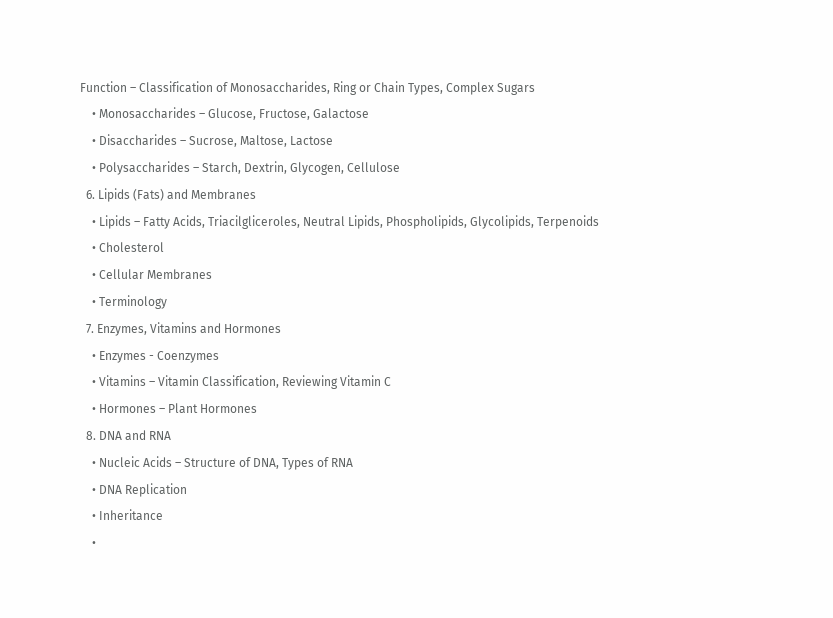Function – Classification of Monosaccharides, Ring or Chain Types, Complex Sugars
    • Monosaccharides – Glucose, Fructose, Galactose
    • Disaccharides – Sucrose, Maltose, Lactose
    • Polysaccharides – Starch, Dextrin, Glycogen, Cellulose
  6. Lipids (Fats) and Membranes
    • Lipids – Fatty Acids, Triacilgliceroles, Neutral Lipids, Phospholipids, Glycolipids, Terpenoids
    • Cholesterol
    • Cellular Membranes
    • Terminology
  7. Enzymes, Vitamins and Hormones
    • Enzymes - Coenzymes
    • Vitamins – Vitamin Classification, Reviewing Vitamin C
    • Hormones – Plant Hormones
  8. DNA and RNA
    • Nucleic Acids – Structure of DNA, Types of RNA
    • DNA Replication
    • Inheritance
    •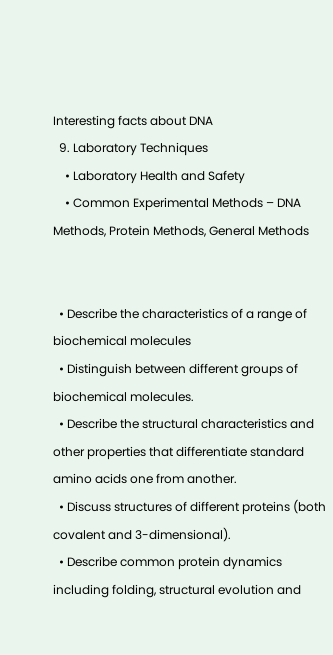Interesting facts about DNA
  9. Laboratory Techniques
    • Laboratory Health and Safety
    • Common Experimental Methods – DNA Methods, Protein Methods, General Methods


  • Describe the characteristics of a range of biochemical molecules
  • Distinguish between different groups of biochemical molecules.
  • Describe the structural characteristics and other properties that differentiate standard amino acids one from another.
  • Discuss structures of different proteins (both covalent and 3-dimensional).
  • Describe common protein dynamics including folding, structural evolution and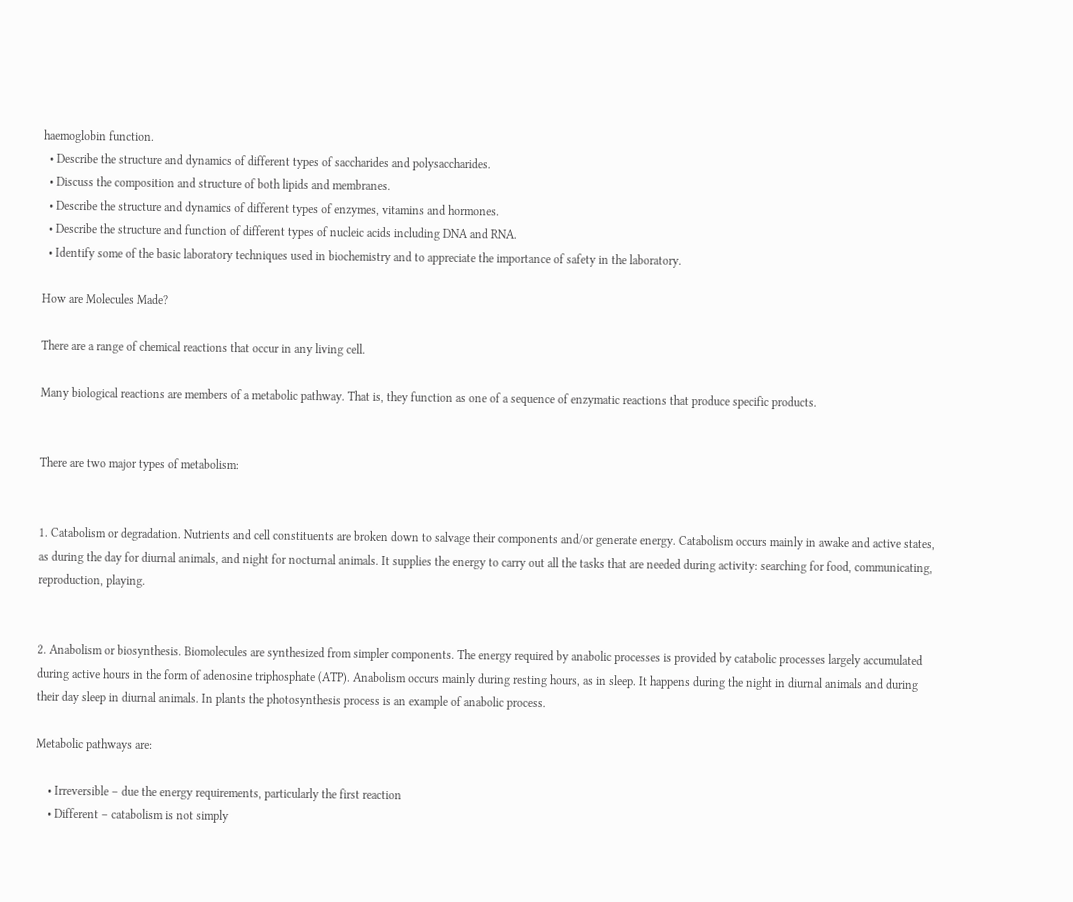haemoglobin function.
  • Describe the structure and dynamics of different types of saccharides and polysaccharides.
  • Discuss the composition and structure of both lipids and membranes.
  • Describe the structure and dynamics of different types of enzymes, vitamins and hormones.
  • Describe the structure and function of different types of nucleic acids including DNA and RNA.
  • Identify some of the basic laboratory techniques used in biochemistry and to appreciate the importance of safety in the laboratory.

How are Molecules Made?

There are a range of chemical reactions that occur in any living cell.

Many biological reactions are members of a metabolic pathway. That is, they function as one of a sequence of enzymatic reactions that produce specific products.


There are two major types of metabolism:


1. Catabolism or degradation. Nutrients and cell constituents are broken down to salvage their components and/or generate energy. Catabolism occurs mainly in awake and active states, as during the day for diurnal animals, and night for nocturnal animals. It supplies the energy to carry out all the tasks that are needed during activity: searching for food, communicating, reproduction, playing.


2. Anabolism or biosynthesis. Biomolecules are synthesized from simpler components. The energy required by anabolic processes is provided by catabolic processes largely accumulated during active hours in the form of adenosine triphosphate (ATP). Anabolism occurs mainly during resting hours, as in sleep. It happens during the night in diurnal animals and during their day sleep in diurnal animals. In plants the photosynthesis process is an example of anabolic process.

Metabolic pathways are:

    • Irreversible – due the energy requirements, particularly the first reaction
    • Different – catabolism is not simply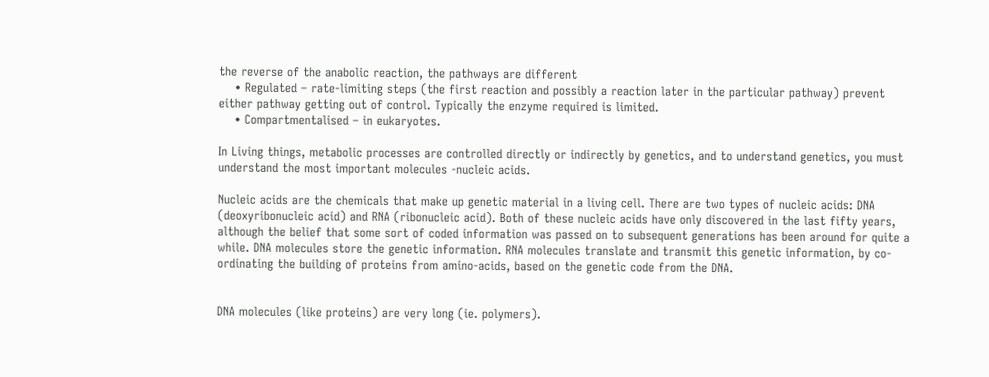the reverse of the anabolic reaction, the pathways are different
    • Regulated – rate-limiting steps (the first reaction and possibly a reaction later in the particular pathway) prevent either pathway getting out of control. Typically the enzyme required is limited.
    • Compartmentalised – in eukaryotes.

In Living things, metabolic processes are controlled directly or indirectly by genetics, and to understand genetics, you must understand the most important molecules -nucleic acids.

Nucleic acids are the chemicals that make up genetic material in a living cell. There are two types of nucleic acids: DNA (deoxyribonucleic acid) and RNA (ribonucleic acid). Both of these nucleic acids have only discovered in the last fifty years, although the belief that some sort of coded information was passed on to subsequent generations has been around for quite a while. DNA molecules store the genetic information. RNA molecules translate and transmit this genetic information, by co-ordinating the building of proteins from amino-acids, based on the genetic code from the DNA.


DNA molecules (like proteins) are very long (ie. polymers).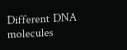Different DNA molecules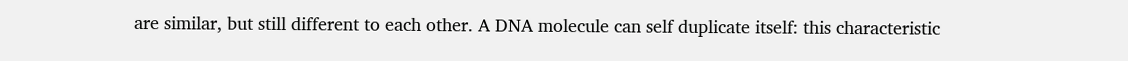are similar, but still different to each other. A DNA molecule can self duplicate itself: this characteristic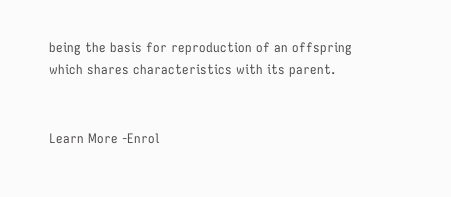being the basis for reproduction of an offspring which shares characteristics with its parent.


Learn More -Enrol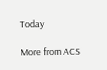Today

More from ACS